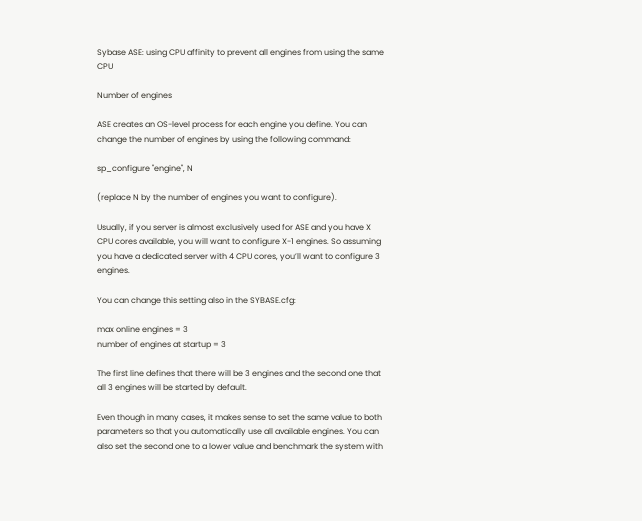Sybase ASE: using CPU affinity to prevent all engines from using the same CPU

Number of engines

ASE creates an OS-level process for each engine you define. You can change the number of engines by using the following command:

sp_configure "engine", N

(replace N by the number of engines you want to configure).

Usually, if you server is almost exclusively used for ASE and you have X CPU cores available, you will want to configure X-1 engines. So assuming you have a dedicated server with 4 CPU cores, you’ll want to configure 3 engines.

You can change this setting also in the SYBASE.cfg:

max online engines = 3
number of engines at startup = 3

The first line defines that there will be 3 engines and the second one that all 3 engines will be started by default.

Even though in many cases, it makes sense to set the same value to both parameters so that you automatically use all available engines. You can also set the second one to a lower value and benchmark the system with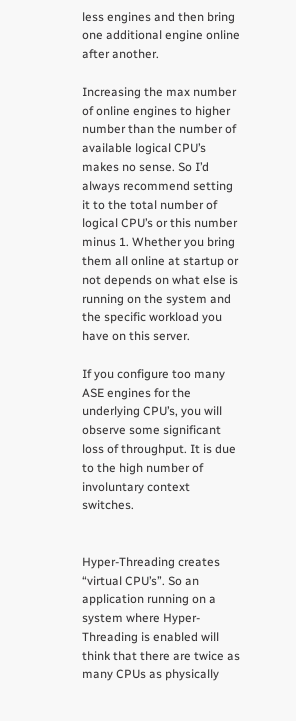less engines and then bring one additional engine online after another.

Increasing the max number of online engines to higher number than the number of available logical CPU’s makes no sense. So I’d always recommend setting it to the total number of logical CPU’s or this number minus 1. Whether you bring them all online at startup or not depends on what else is running on the system and the specific workload you have on this server.

If you configure too many ASE engines for the underlying CPU’s, you will observe some significant loss of throughput. It is due to the high number of involuntary context switches.


Hyper-Threading creates “virtual CPU’s”. So an application running on a system where Hyper-Threading is enabled will think that there are twice as many CPUs as physically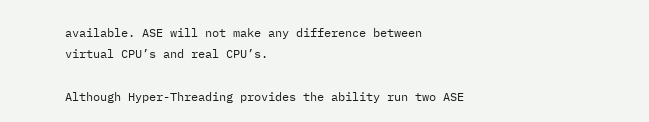available. ASE will not make any difference between virtual CPU’s and real CPU’s.

Although Hyper-Threading provides the ability run two ASE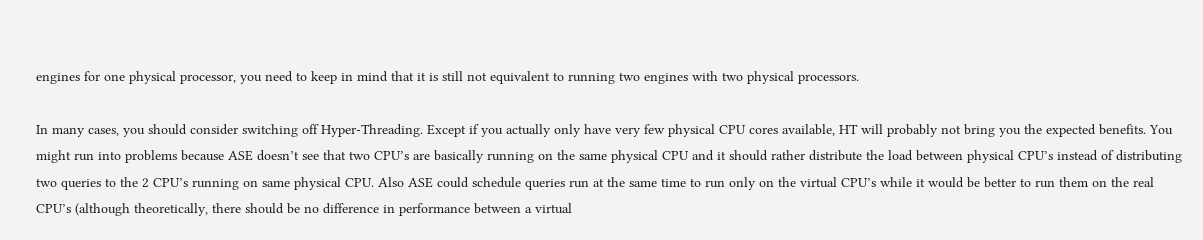engines for one physical processor, you need to keep in mind that it is still not equivalent to running two engines with two physical processors.

In many cases, you should consider switching off Hyper-Threading. Except if you actually only have very few physical CPU cores available, HT will probably not bring you the expected benefits. You might run into problems because ASE doesn’t see that two CPU’s are basically running on the same physical CPU and it should rather distribute the load between physical CPU’s instead of distributing two queries to the 2 CPU’s running on same physical CPU. Also ASE could schedule queries run at the same time to run only on the virtual CPU’s while it would be better to run them on the real CPU’s (although theoretically, there should be no difference in performance between a virtual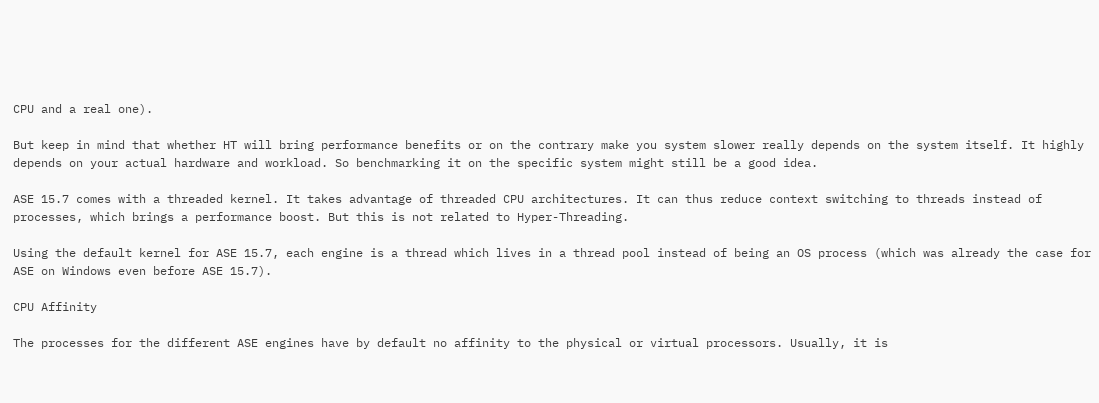CPU and a real one).

But keep in mind that whether HT will bring performance benefits or on the contrary make you system slower really depends on the system itself. It highly depends on your actual hardware and workload. So benchmarking it on the specific system might still be a good idea.

ASE 15.7 comes with a threaded kernel. It takes advantage of threaded CPU architectures. It can thus reduce context switching to threads instead of processes, which brings a performance boost. But this is not related to Hyper-Threading.

Using the default kernel for ASE 15.7, each engine is a thread which lives in a thread pool instead of being an OS process (which was already the case for ASE on Windows even before ASE 15.7).

CPU Affinity

The processes for the different ASE engines have by default no affinity to the physical or virtual processors. Usually, it is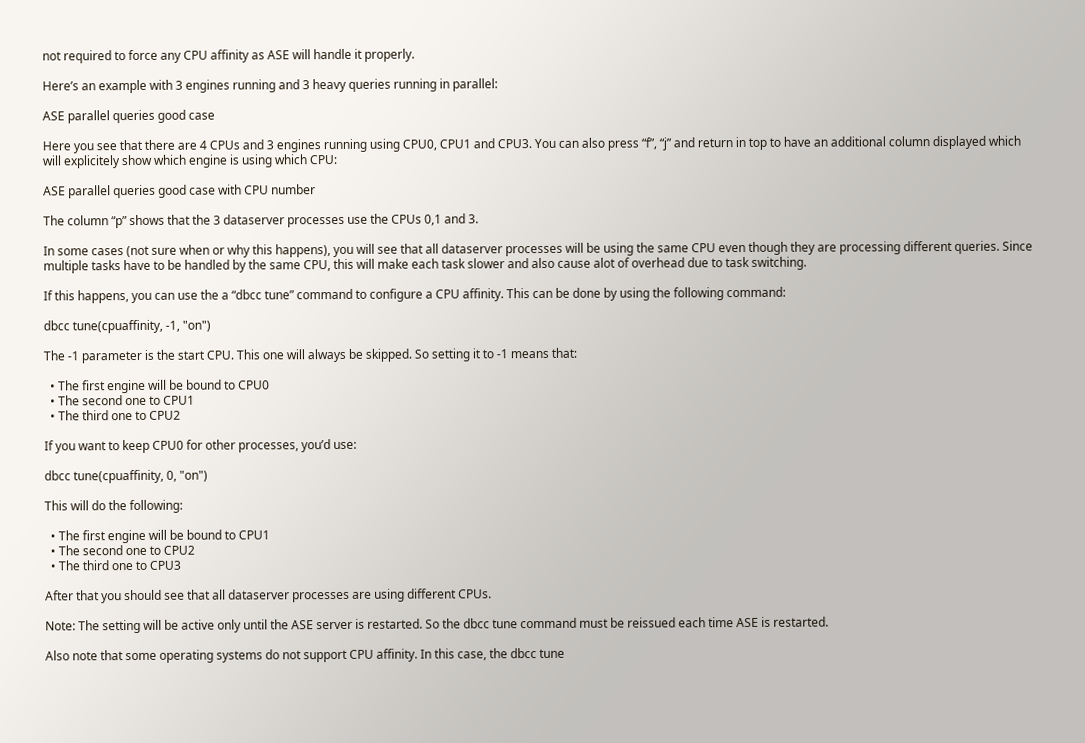not required to force any CPU affinity as ASE will handle it properly.

Here’s an example with 3 engines running and 3 heavy queries running in parallel:

ASE parallel queries good case

Here you see that there are 4 CPUs and 3 engines running using CPU0, CPU1 and CPU3. You can also press “f”, “j” and return in top to have an additional column displayed which will explicitely show which engine is using which CPU:

ASE parallel queries good case with CPU number

The column “p” shows that the 3 dataserver processes use the CPUs 0,1 and 3.

In some cases (not sure when or why this happens), you will see that all dataserver processes will be using the same CPU even though they are processing different queries. Since multiple tasks have to be handled by the same CPU, this will make each task slower and also cause alot of overhead due to task switching.

If this happens, you can use the a “dbcc tune” command to configure a CPU affinity. This can be done by using the following command:

dbcc tune(cpuaffinity, -1, "on")

The -1 parameter is the start CPU. This one will always be skipped. So setting it to -1 means that:

  • The first engine will be bound to CPU0
  • The second one to CPU1
  • The third one to CPU2

If you want to keep CPU0 for other processes, you’d use:

dbcc tune(cpuaffinity, 0, "on")

This will do the following:

  • The first engine will be bound to CPU1
  • The second one to CPU2
  • The third one to CPU3

After that you should see that all dataserver processes are using different CPUs.

Note: The setting will be active only until the ASE server is restarted. So the dbcc tune command must be reissued each time ASE is restarted.

Also note that some operating systems do not support CPU affinity. In this case, the dbcc tune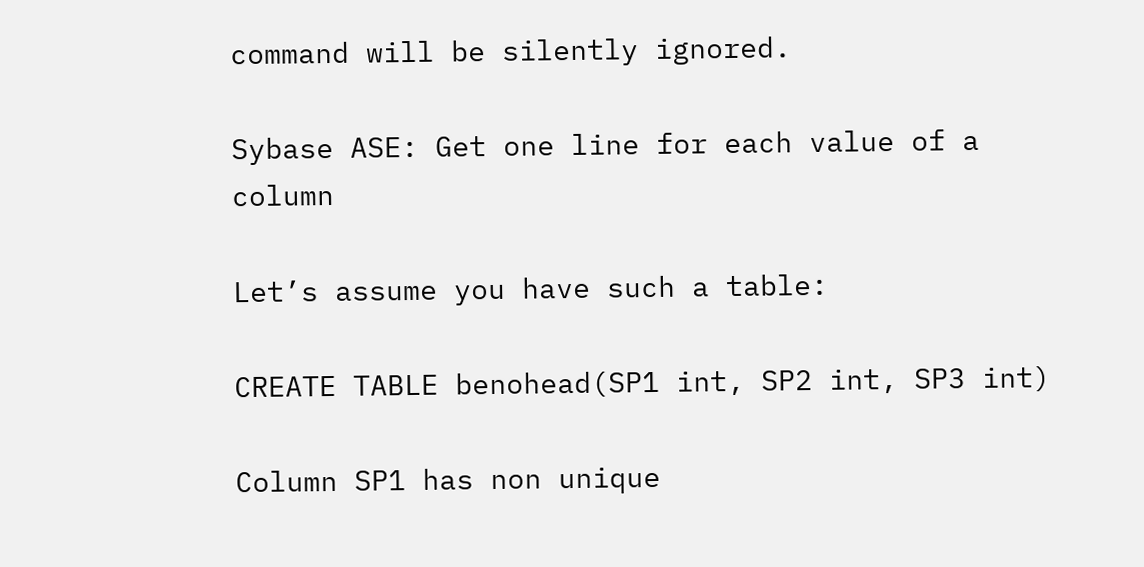command will be silently ignored.

Sybase ASE: Get one line for each value of a column

Let’s assume you have such a table:

CREATE TABLE benohead(SP1 int, SP2 int, SP3 int)

Column SP1 has non unique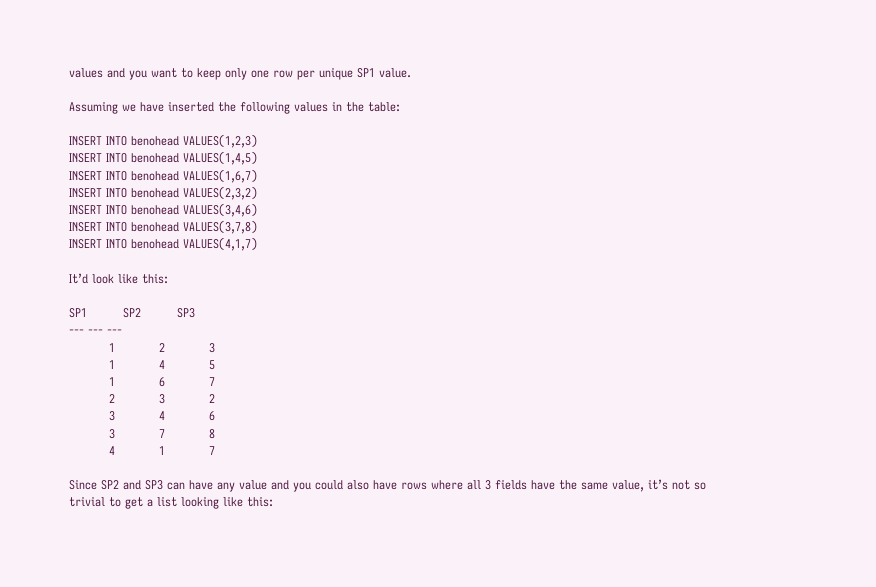values and you want to keep only one row per unique SP1 value.

Assuming we have inserted the following values in the table:

INSERT INTO benohead VALUES(1,2,3)
INSERT INTO benohead VALUES(1,4,5)
INSERT INTO benohead VALUES(1,6,7)
INSERT INTO benohead VALUES(2,3,2)
INSERT INTO benohead VALUES(3,4,6)
INSERT INTO benohead VALUES(3,7,8)
INSERT INTO benohead VALUES(4,1,7)

It’d look like this:

SP1         SP2         SP3
--- --- ---
          1           2           3
          1           4           5
          1           6           7
          2           3           2
          3           4           6
          3           7           8
          4           1           7

Since SP2 and SP3 can have any value and you could also have rows where all 3 fields have the same value, it’s not so trivial to get a list looking like this: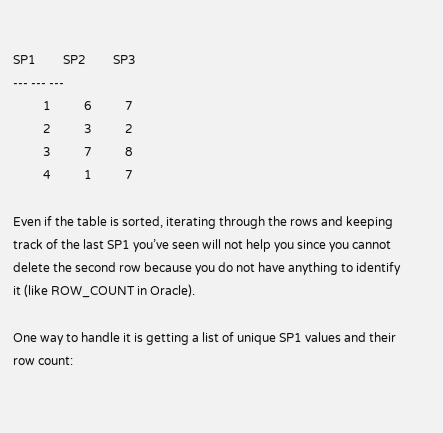SP1         SP2         SP3
--- --- ---
          1           6           7
          2           3           2
          3           7           8
          4           1           7

Even if the table is sorted, iterating through the rows and keeping track of the last SP1 you’ve seen will not help you since you cannot delete the second row because you do not have anything to identify it (like ROW_COUNT in Oracle).

One way to handle it is getting a list of unique SP1 values and their row count: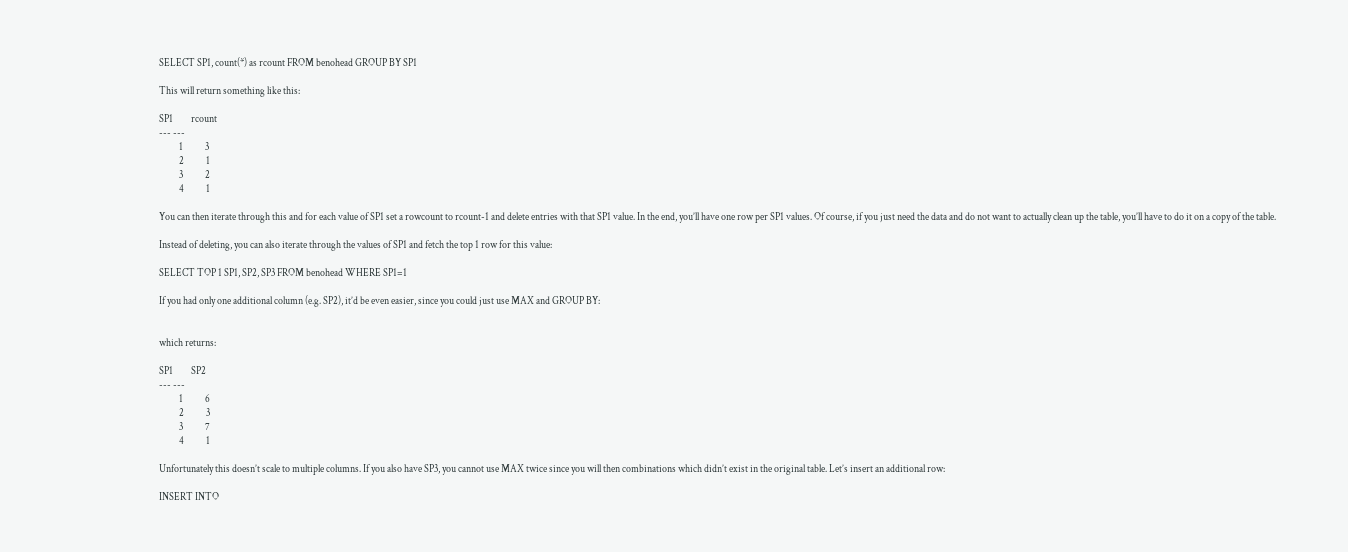SELECT SP1, count(*) as rcount FROM benohead GROUP BY SP1

This will return something like this:

SP1         rcount
--- ---
          1           3
          2           1
          3           2
          4           1

You can then iterate through this and for each value of SP1 set a rowcount to rcount-1 and delete entries with that SP1 value. In the end, you’ll have one row per SP1 values. Of course, if you just need the data and do not want to actually clean up the table, you’ll have to do it on a copy of the table.

Instead of deleting, you can also iterate through the values of SP1 and fetch the top 1 row for this value:

SELECT TOP 1 SP1, SP2, SP3 FROM benohead WHERE SP1=1

If you had only one additional column (e.g. SP2), it’d be even easier, since you could just use MAX and GROUP BY:


which returns:

SP1         SP2
--- ---
          1           6
          2           3
          3           7
          4           1

Unfortunately this doesn’t scale to multiple columns. If you also have SP3, you cannot use MAX twice since you will then combinations which didn’t exist in the original table. Let’s insert an additional row:

INSERT INTO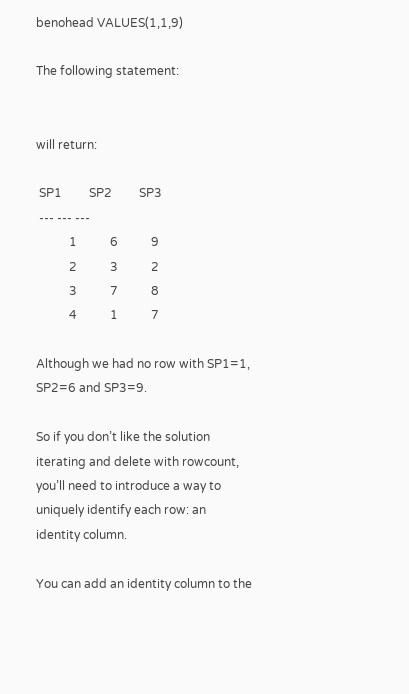benohead VALUES(1,1,9)

The following statement:


will return:

 SP1         SP2         SP3
 --- --- ---
           1           6           9
           2           3           2
           3           7           8
           4           1           7

Although we had no row with SP1=1, SP2=6 and SP3=9.

So if you don’t like the solution iterating and delete with rowcount, you’ll need to introduce a way to uniquely identify each row: an identity column.

You can add an identity column to the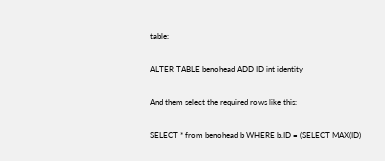table:

ALTER TABLE benohead ADD ID int identity

And them select the required rows like this:

SELECT * from benohead b WHERE b.ID = (SELECT MAX(ID)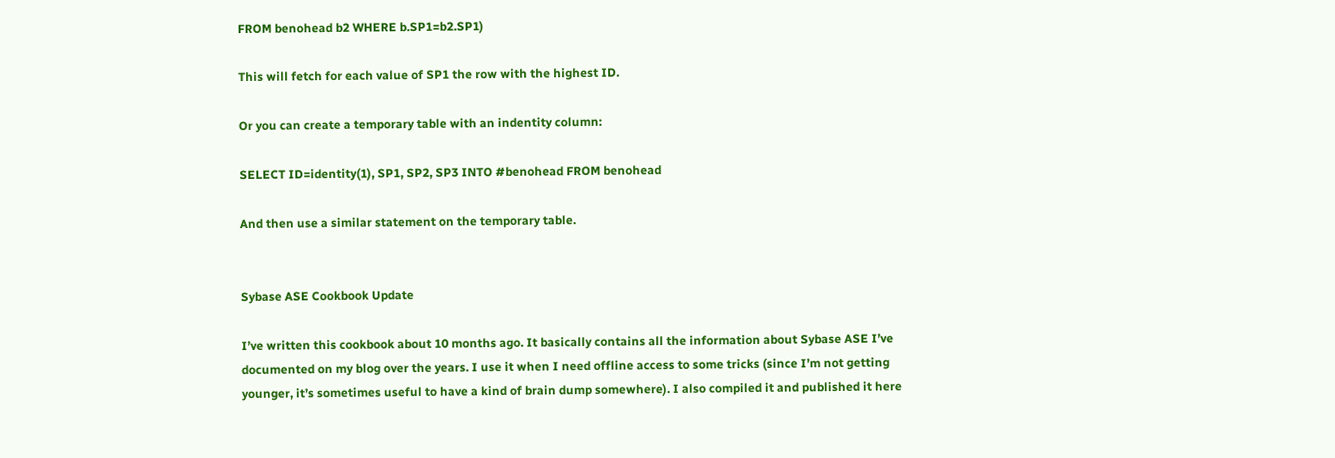FROM benohead b2 WHERE b.SP1=b2.SP1)

This will fetch for each value of SP1 the row with the highest ID.

Or you can create a temporary table with an indentity column:

SELECT ID=identity(1), SP1, SP2, SP3 INTO #benohead FROM benohead

And then use a similar statement on the temporary table.


Sybase ASE Cookbook Update

I’ve written this cookbook about 10 months ago. It basically contains all the information about Sybase ASE I’ve documented on my blog over the years. I use it when I need offline access to some tricks (since I’m not getting younger, it’s sometimes useful to have a kind of brain dump somewhere). I also compiled it and published it here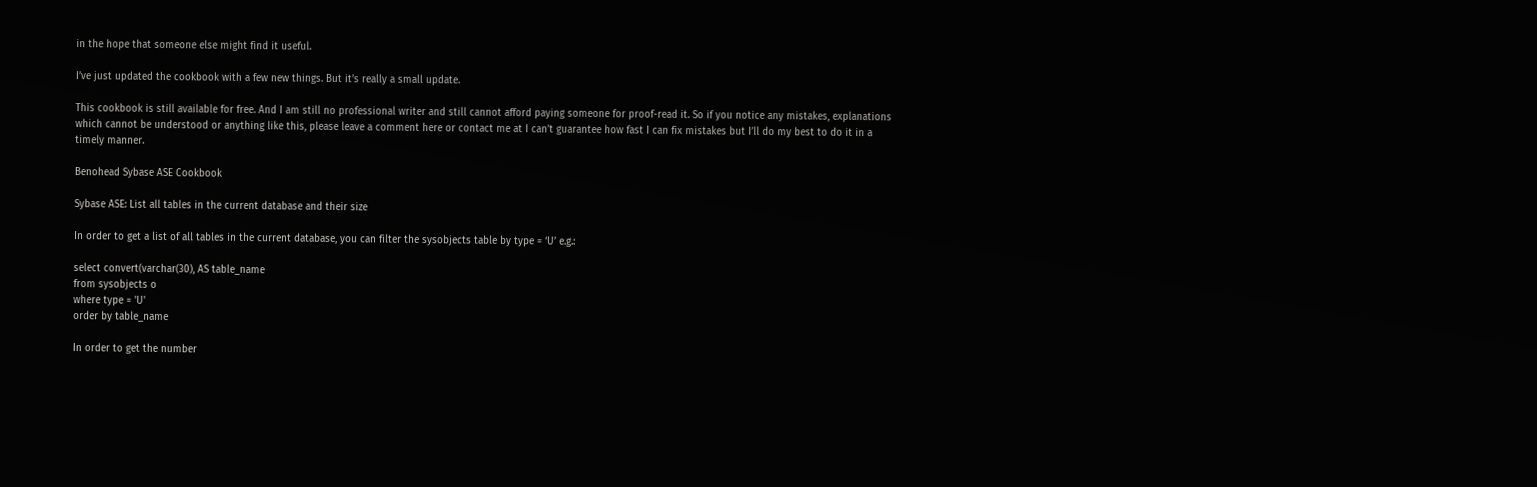in the hope that someone else might find it useful.

I’ve just updated the cookbook with a few new things. But it’s really a small update.

This cookbook is still available for free. And I am still no professional writer and still cannot afford paying someone for proof-read it. So if you notice any mistakes, explanations which cannot be understood or anything like this, please leave a comment here or contact me at I can’t guarantee how fast I can fix mistakes but I’ll do my best to do it in a timely manner.

Benohead Sybase ASE Cookbook

Sybase ASE: List all tables in the current database and their size

In order to get a list of all tables in the current database, you can filter the sysobjects table by type = ‘U’ e.g.:

select convert(varchar(30), AS table_name
from sysobjects o
where type = 'U'
order by table_name

In order to get the number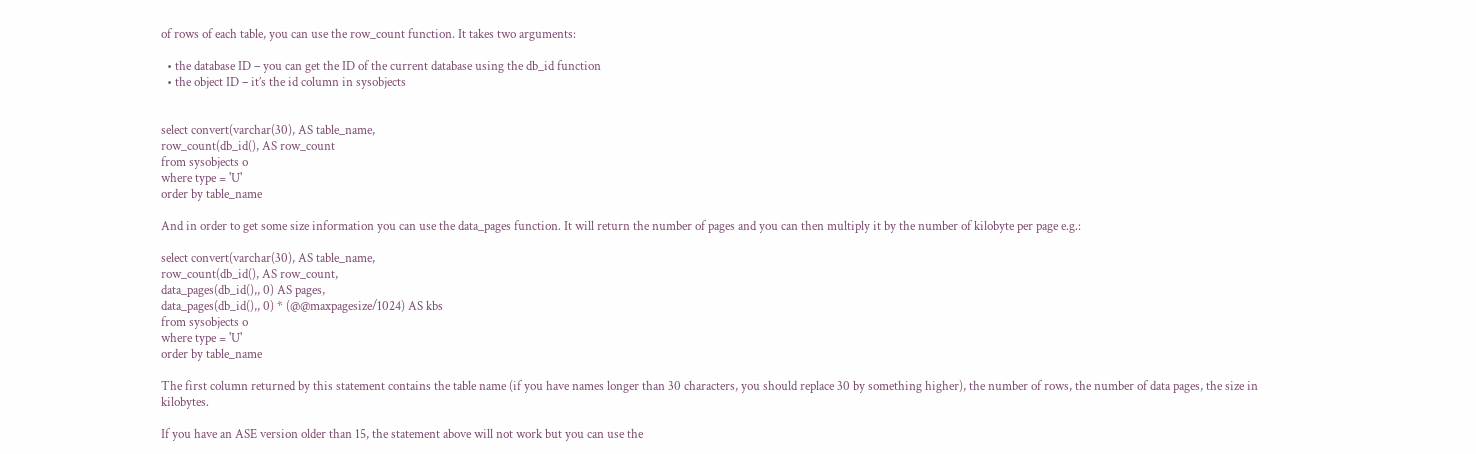of rows of each table, you can use the row_count function. It takes two arguments:

  • the database ID – you can get the ID of the current database using the db_id function
  • the object ID – it’s the id column in sysobjects


select convert(varchar(30), AS table_name,
row_count(db_id(), AS row_count
from sysobjects o
where type = 'U'
order by table_name

And in order to get some size information you can use the data_pages function. It will return the number of pages and you can then multiply it by the number of kilobyte per page e.g.:

select convert(varchar(30), AS table_name,
row_count(db_id(), AS row_count,
data_pages(db_id(),, 0) AS pages,
data_pages(db_id(),, 0) * (@@maxpagesize/1024) AS kbs
from sysobjects o
where type = 'U'
order by table_name

The first column returned by this statement contains the table name (if you have names longer than 30 characters, you should replace 30 by something higher), the number of rows, the number of data pages, the size in kilobytes.

If you have an ASE version older than 15, the statement above will not work but you can use the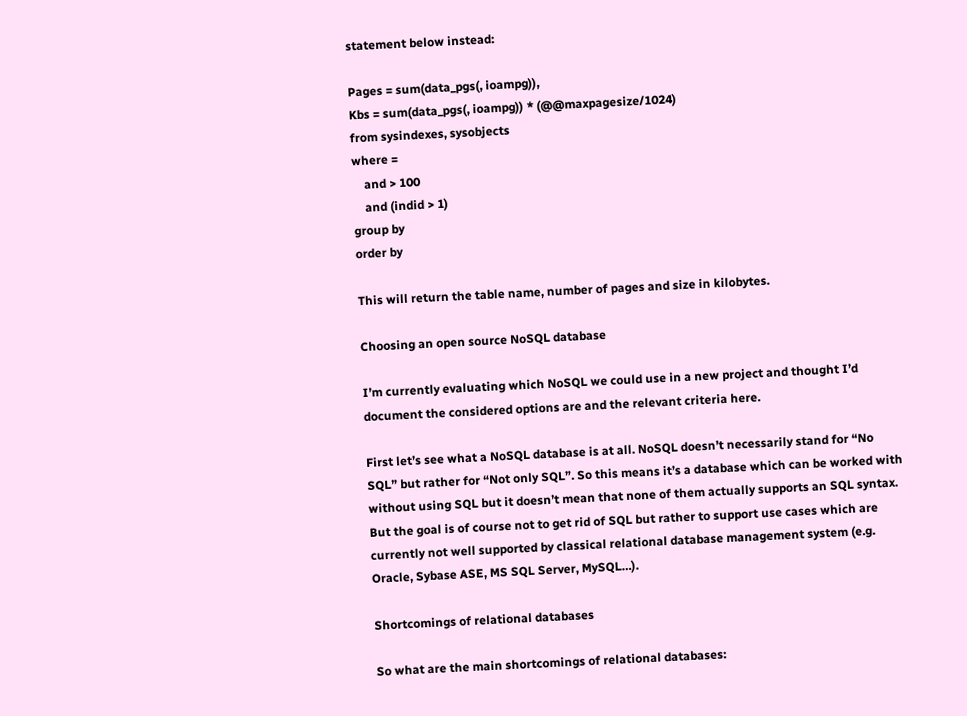statement below instead:

Pages = sum(data_pgs(, ioampg)),
Kbs = sum(data_pgs(, ioampg)) * (@@maxpagesize/1024)
from sysindexes, sysobjects
where =
    and > 100
    and (indid > 1)
group by
order by

This will return the table name, number of pages and size in kilobytes.

Choosing an open source NoSQL database

I’m currently evaluating which NoSQL we could use in a new project and thought I’d document the considered options are and the relevant criteria here.

First let’s see what a NoSQL database is at all. NoSQL doesn’t necessarily stand for “No SQL” but rather for “Not only SQL”. So this means it’s a database which can be worked with without using SQL but it doesn’t mean that none of them actually supports an SQL syntax. But the goal is of course not to get rid of SQL but rather to support use cases which are currently not well supported by classical relational database management system (e.g. Oracle, Sybase ASE, MS SQL Server, MySQL…).

Shortcomings of relational databases

So what are the main shortcomings of relational databases: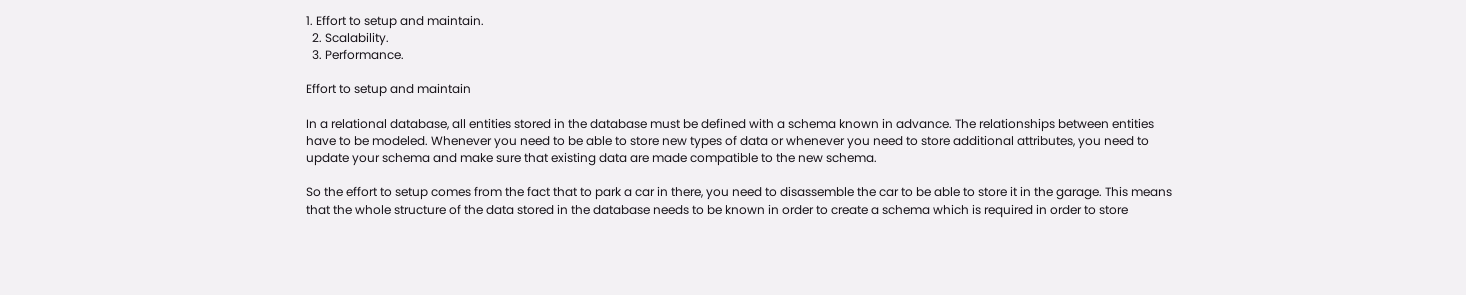1. Effort to setup and maintain.
  2. Scalability.
  3. Performance.

Effort to setup and maintain

In a relational database, all entities stored in the database must be defined with a schema known in advance. The relationships between entities have to be modeled. Whenever you need to be able to store new types of data or whenever you need to store additional attributes, you need to update your schema and make sure that existing data are made compatible to the new schema.

So the effort to setup comes from the fact that to park a car in there, you need to disassemble the car to be able to store it in the garage. This means that the whole structure of the data stored in the database needs to be known in order to create a schema which is required in order to store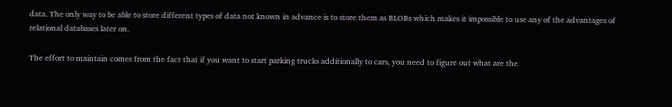data. The only way to be able to store different types of data not known in advance is to store them as BLOBs which makes it impossible to use any of the advantages of relational databases later on.

The effort to maintain comes from the fact that if you want to start parking trucks additionally to cars, you need to figure out what are the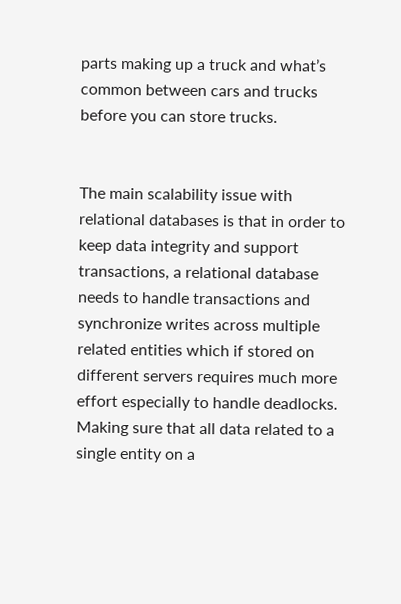parts making up a truck and what’s common between cars and trucks before you can store trucks.


The main scalability issue with relational databases is that in order to keep data integrity and support transactions, a relational database needs to handle transactions and synchronize writes across multiple related entities which if stored on different servers requires much more effort especially to handle deadlocks. Making sure that all data related to a single entity on a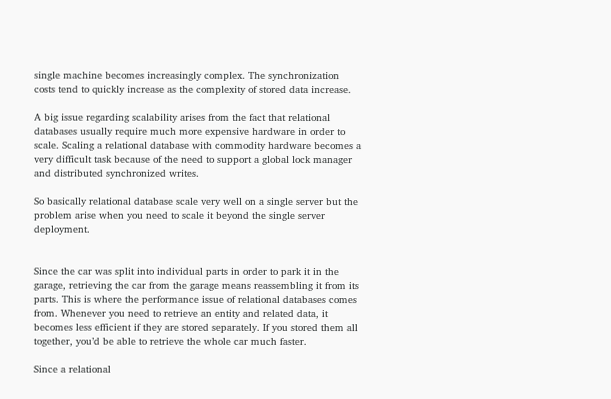single machine becomes increasingly complex. The synchronization costs tend to quickly increase as the complexity of stored data increase.

A big issue regarding scalability arises from the fact that relational databases usually require much more expensive hardware in order to scale. Scaling a relational database with commodity hardware becomes a very difficult task because of the need to support a global lock manager and distributed synchronized writes.

So basically relational database scale very well on a single server but the problem arise when you need to scale it beyond the single server deployment.


Since the car was split into individual parts in order to park it in the garage, retrieving the car from the garage means reassembling it from its parts. This is where the performance issue of relational databases comes from. Whenever you need to retrieve an entity and related data, it becomes less efficient if they are stored separately. If you stored them all together, you’d be able to retrieve the whole car much faster.

Since a relational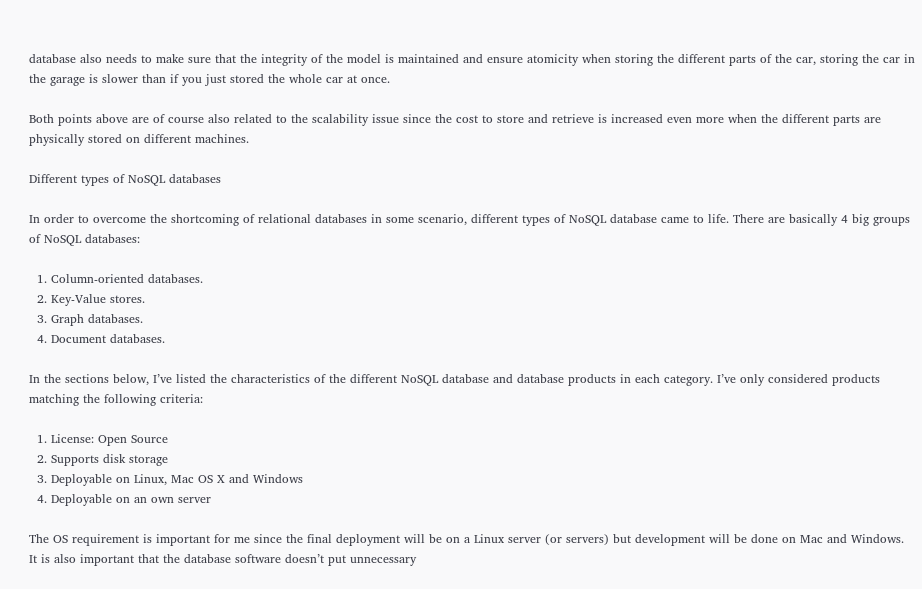database also needs to make sure that the integrity of the model is maintained and ensure atomicity when storing the different parts of the car, storing the car in the garage is slower than if you just stored the whole car at once.

Both points above are of course also related to the scalability issue since the cost to store and retrieve is increased even more when the different parts are physically stored on different machines.

Different types of NoSQL databases

In order to overcome the shortcoming of relational databases in some scenario, different types of NoSQL database came to life. There are basically 4 big groups of NoSQL databases:

  1. Column-oriented databases.
  2. Key-Value stores.
  3. Graph databases.
  4. Document databases.

In the sections below, I’ve listed the characteristics of the different NoSQL database and database products in each category. I’ve only considered products matching the following criteria:

  1. License: Open Source
  2. Supports disk storage
  3. Deployable on Linux, Mac OS X and Windows
  4. Deployable on an own server

The OS requirement is important for me since the final deployment will be on a Linux server (or servers) but development will be done on Mac and Windows. It is also important that the database software doesn’t put unnecessary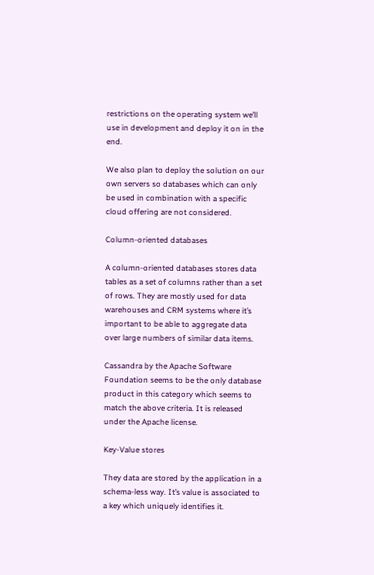restrictions on the operating system we’ll use in development and deploy it on in the end.

We also plan to deploy the solution on our own servers so databases which can only be used in combination with a specific cloud offering are not considered.

Column-oriented databases

A column-oriented databases stores data tables as a set of columns rather than a set of rows. They are mostly used for data warehouses and CRM systems where it’s important to be able to aggregate data over large numbers of similar data items.

Cassandra by the Apache Software Foundation seems to be the only database product in this category which seems to match the above criteria. It is released under the Apache license.

Key-Value stores

They data are stored by the application in a schema-less way. It’s value is associated to a key which uniquely identifies it.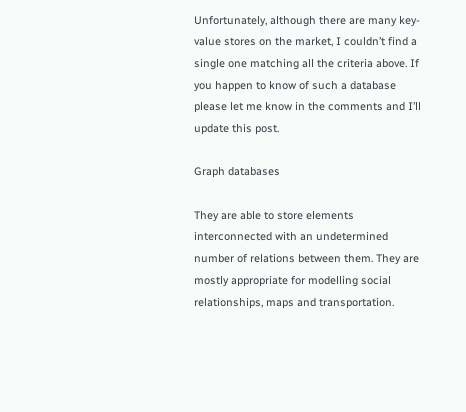Unfortunately, although there are many key-value stores on the market, I couldn’t find a single one matching all the criteria above. If you happen to know of such a database please let me know in the comments and I’ll update this post.

Graph databases

They are able to store elements interconnected with an undetermined number of relations between them. They are mostly appropriate for modelling social relationships, maps and transportation.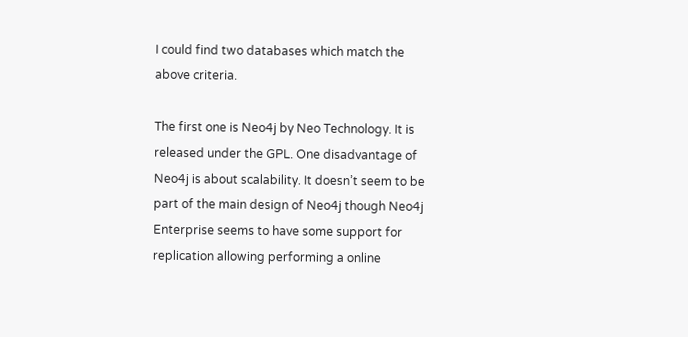I could find two databases which match the above criteria.

The first one is Neo4j by Neo Technology. It is released under the GPL. One disadvantage of Neo4j is about scalability. It doesn’t seem to be part of the main design of Neo4j though Neo4j Enterprise seems to have some support for replication allowing performing a online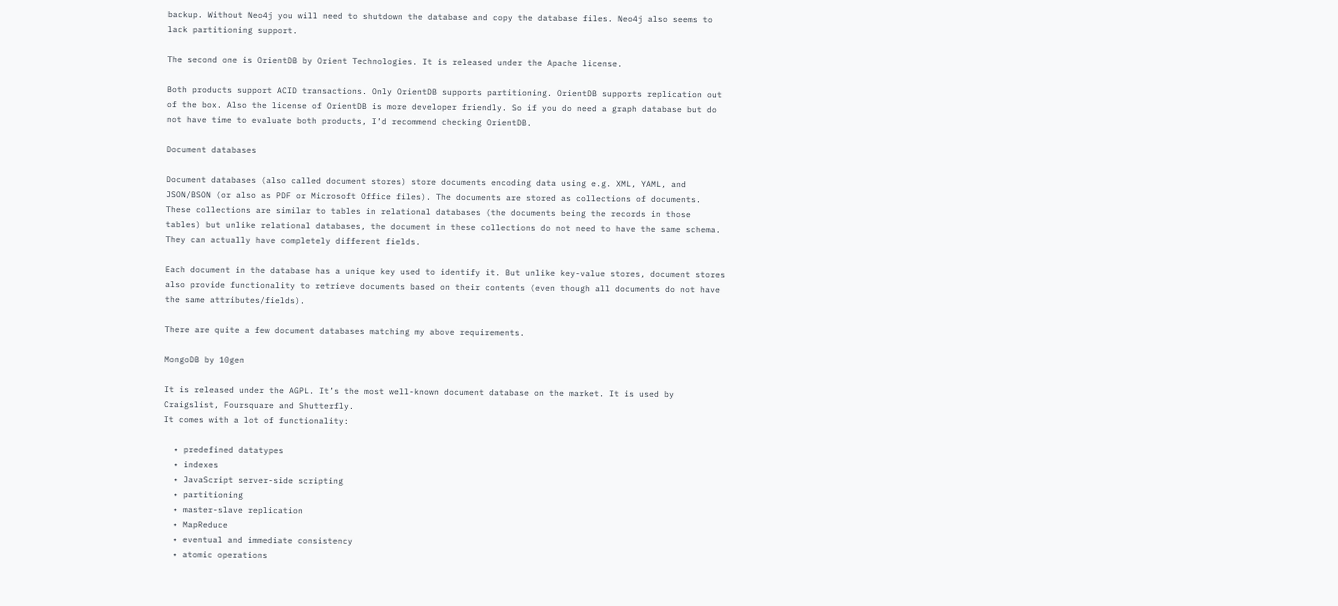backup. Without Neo4j you will need to shutdown the database and copy the database files. Neo4j also seems to lack partitioning support.

The second one is OrientDB by Orient Technologies. It is released under the Apache license.

Both products support ACID transactions. Only OrientDB supports partitioning. OrientDB supports replication out of the box. Also the license of OrientDB is more developer friendly. So if you do need a graph database but do not have time to evaluate both products, I’d recommend checking OrientDB.

Document databases

Document databases (also called document stores) store documents encoding data using e.g. XML, YAML, and JSON/BSON (or also as PDF or Microsoft Office files). The documents are stored as collections of documents. These collections are similar to tables in relational databases (the documents being the records in those tables) but unlike relational databases, the document in these collections do not need to have the same schema. They can actually have completely different fields.

Each document in the database has a unique key used to identify it. But unlike key-value stores, document stores also provide functionality to retrieve documents based on their contents (even though all documents do not have the same attributes/fields).

There are quite a few document databases matching my above requirements.

MongoDB by 10gen

It is released under the AGPL. It’s the most well-known document database on the market. It is used by Craigslist, Foursquare and Shutterfly.
It comes with a lot of functionality:

  • predefined datatypes
  • indexes
  • JavaScript server-side scripting
  • partitioning
  • master-slave replication
  • MapReduce
  • eventual and immediate consistency
  • atomic operations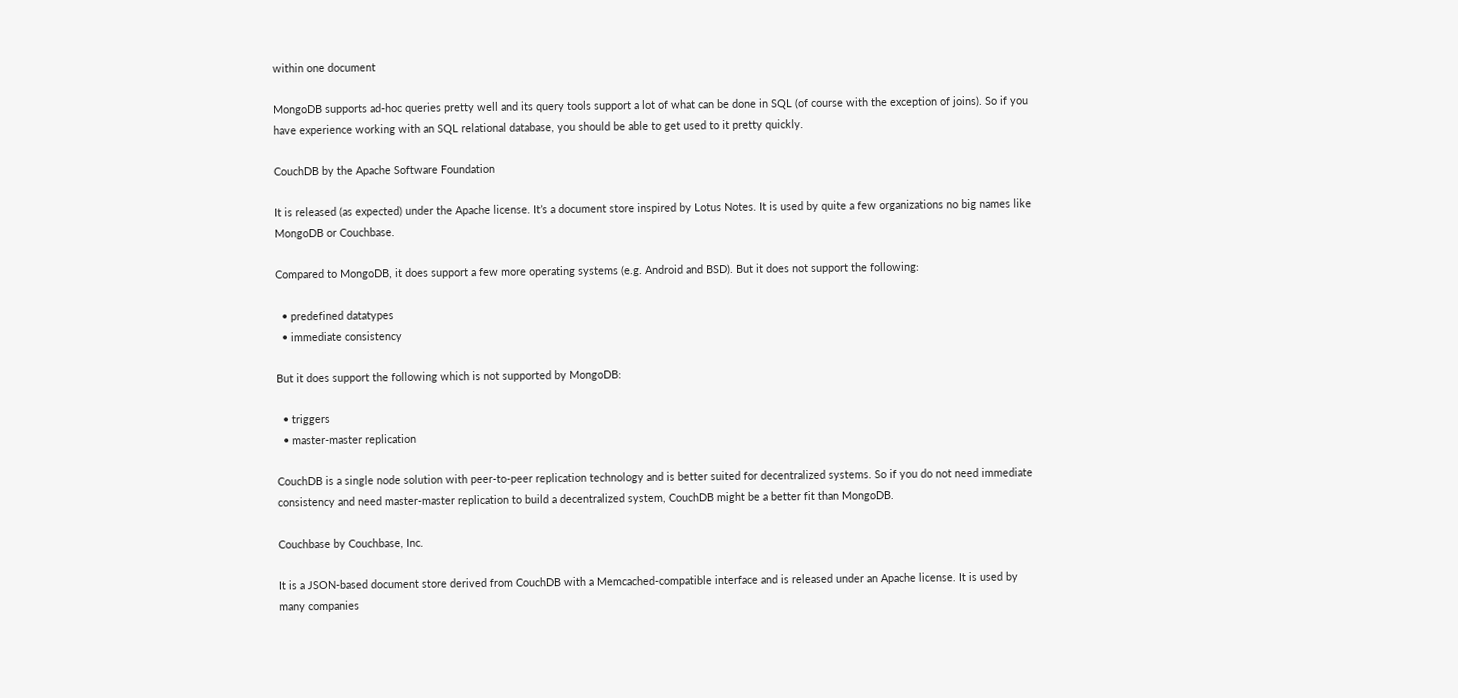within one document

MongoDB supports ad-hoc queries pretty well and its query tools support a lot of what can be done in SQL (of course with the exception of joins). So if you have experience working with an SQL relational database, you should be able to get used to it pretty quickly.

CouchDB by the Apache Software Foundation

It is released (as expected) under the Apache license. It’s a document store inspired by Lotus Notes. It is used by quite a few organizations no big names like MongoDB or Couchbase.

Compared to MongoDB, it does support a few more operating systems (e.g. Android and BSD). But it does not support the following:

  • predefined datatypes
  • immediate consistency

But it does support the following which is not supported by MongoDB:

  • triggers
  • master-master replication

CouchDB is a single node solution with peer-to-peer replication technology and is better suited for decentralized systems. So if you do not need immediate consistency and need master-master replication to build a decentralized system, CouchDB might be a better fit than MongoDB.

Couchbase by Couchbase, Inc.

It is a JSON-based document store derived from CouchDB with a Memcached-compatible interface and is released under an Apache license. It is used by many companies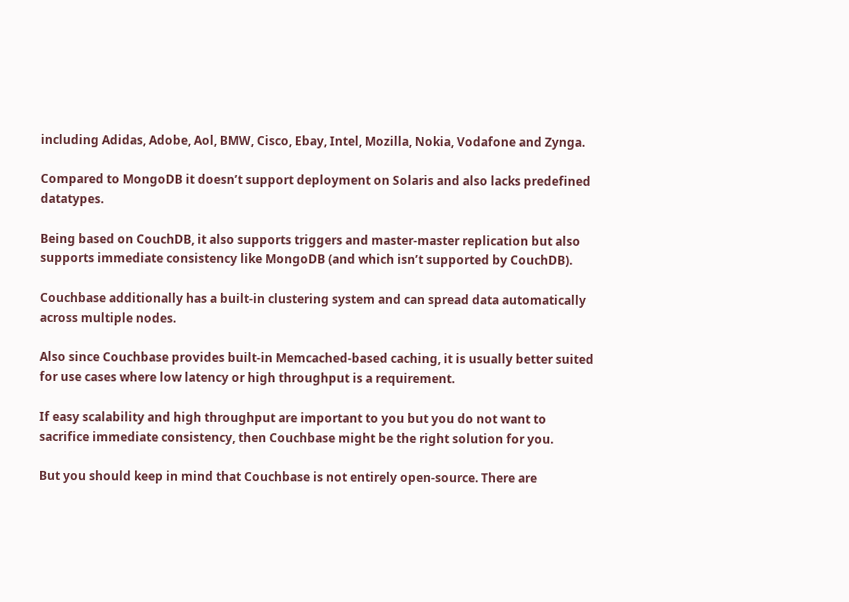including Adidas, Adobe, Aol, BMW, Cisco, Ebay, Intel, Mozilla, Nokia, Vodafone and Zynga.

Compared to MongoDB it doesn’t support deployment on Solaris and also lacks predefined datatypes.

Being based on CouchDB, it also supports triggers and master-master replication but also supports immediate consistency like MongoDB (and which isn’t supported by CouchDB).

Couchbase additionally has a built-in clustering system and can spread data automatically across multiple nodes.

Also since Couchbase provides built-in Memcached-based caching, it is usually better suited for use cases where low latency or high throughput is a requirement.

If easy scalability and high throughput are important to you but you do not want to sacrifice immediate consistency, then Couchbase might be the right solution for you.

But you should keep in mind that Couchbase is not entirely open-source. There are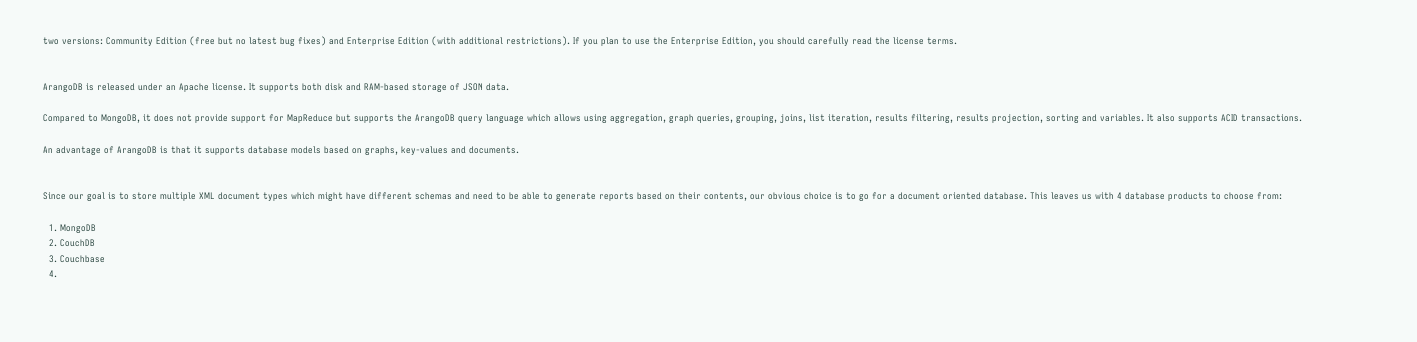two versions: Community Edition (free but no latest bug fixes) and Enterprise Edition (with additional restrictions). If you plan to use the Enterprise Edition, you should carefully read the license terms.


ArangoDB is released under an Apache license. It supports both disk and RAM-based storage of JSON data.

Compared to MongoDB, it does not provide support for MapReduce but supports the ArangoDB query language which allows using aggregation, graph queries, grouping, joins, list iteration, results filtering, results projection, sorting and variables. It also supports ACID transactions.

An advantage of ArangoDB is that it supports database models based on graphs, key-values and documents.


Since our goal is to store multiple XML document types which might have different schemas and need to be able to generate reports based on their contents, our obvious choice is to go for a document oriented database. This leaves us with 4 database products to choose from:

  1. MongoDB
  2. CouchDB
  3. Couchbase
  4.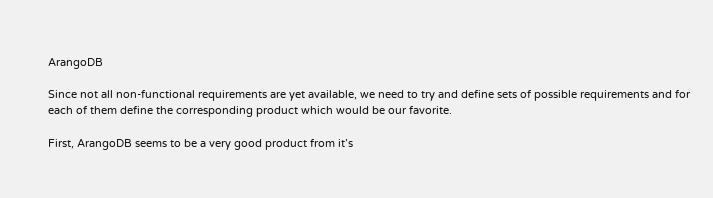ArangoDB

Since not all non-functional requirements are yet available, we need to try and define sets of possible requirements and for each of them define the corresponding product which would be our favorite.

First, ArangoDB seems to be a very good product from it’s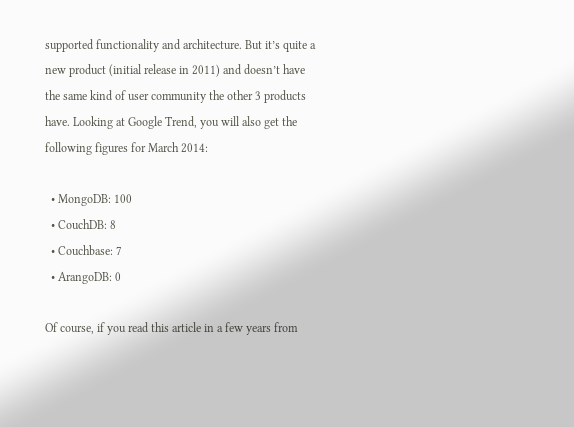supported functionality and architecture. But it’s quite a new product (initial release in 2011) and doesn’t have the same kind of user community the other 3 products have. Looking at Google Trend, you will also get the following figures for March 2014:

  • MongoDB: 100
  • CouchDB: 8
  • Couchbase: 7
  • ArangoDB: 0

Of course, if you read this article in a few years from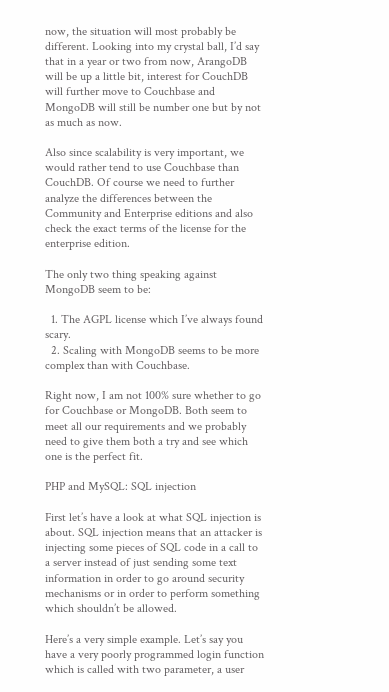now, the situation will most probably be different. Looking into my crystal ball, I’d say that in a year or two from now, ArangoDB will be up a little bit, interest for CouchDB will further move to Couchbase and MongoDB will still be number one but by not as much as now.

Also since scalability is very important, we would rather tend to use Couchbase than CouchDB. Of course we need to further analyze the differences between the Community and Enterprise editions and also check the exact terms of the license for the enterprise edition.

The only two thing speaking against MongoDB seem to be:

  1. The AGPL license which I’ve always found scary.
  2. Scaling with MongoDB seems to be more complex than with Couchbase.

Right now, I am not 100% sure whether to go for Couchbase or MongoDB. Both seem to meet all our requirements and we probably need to give them both a try and see which one is the perfect fit.

PHP and MySQL: SQL injection

First let’s have a look at what SQL injection is about. SQL injection means that an attacker is injecting some pieces of SQL code in a call to a server instead of just sending some text information in order to go around security mechanisms or in order to perform something which shouldn’t be allowed.

Here’s a very simple example. Let’s say you have a very poorly programmed login function which is called with two parameter, a user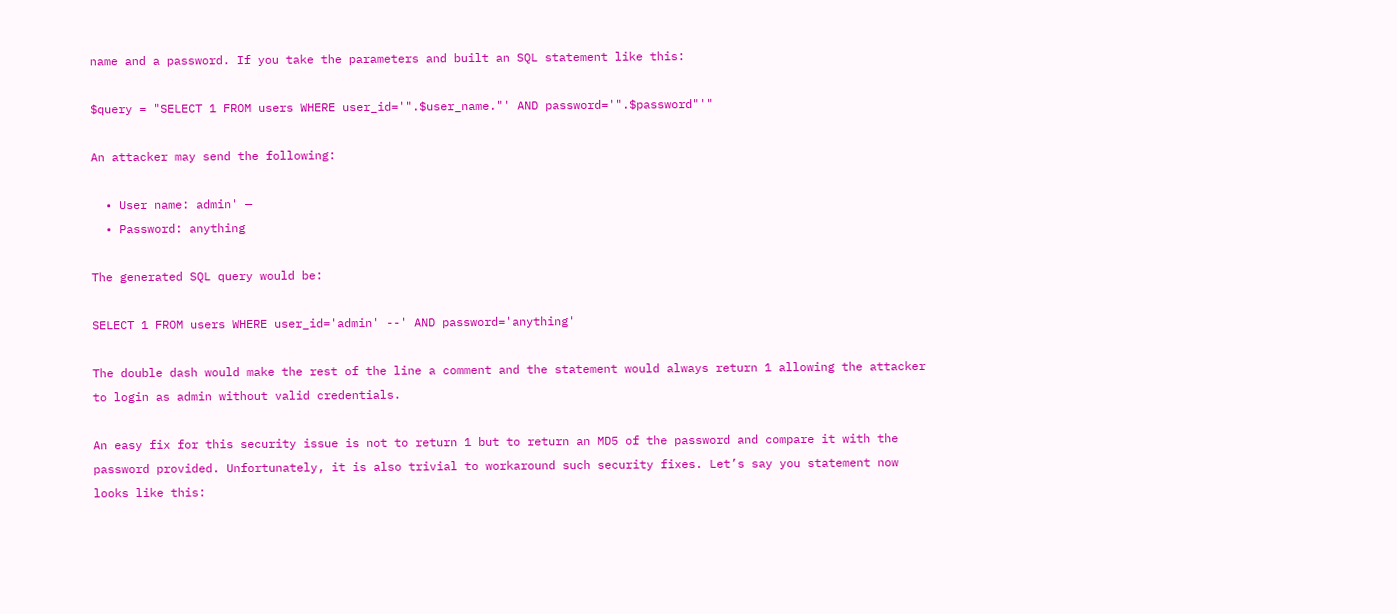name and a password. If you take the parameters and built an SQL statement like this:

$query = "SELECT 1 FROM users WHERE user_id='".$user_name."' AND password='".$password"'"

An attacker may send the following:

  • User name: admin' —
  • Password: anything

The generated SQL query would be:

SELECT 1 FROM users WHERE user_id='admin' --' AND password='anything'

The double dash would make the rest of the line a comment and the statement would always return 1 allowing the attacker to login as admin without valid credentials.

An easy fix for this security issue is not to return 1 but to return an MD5 of the password and compare it with the password provided. Unfortunately, it is also trivial to workaround such security fixes. Let’s say you statement now looks like this: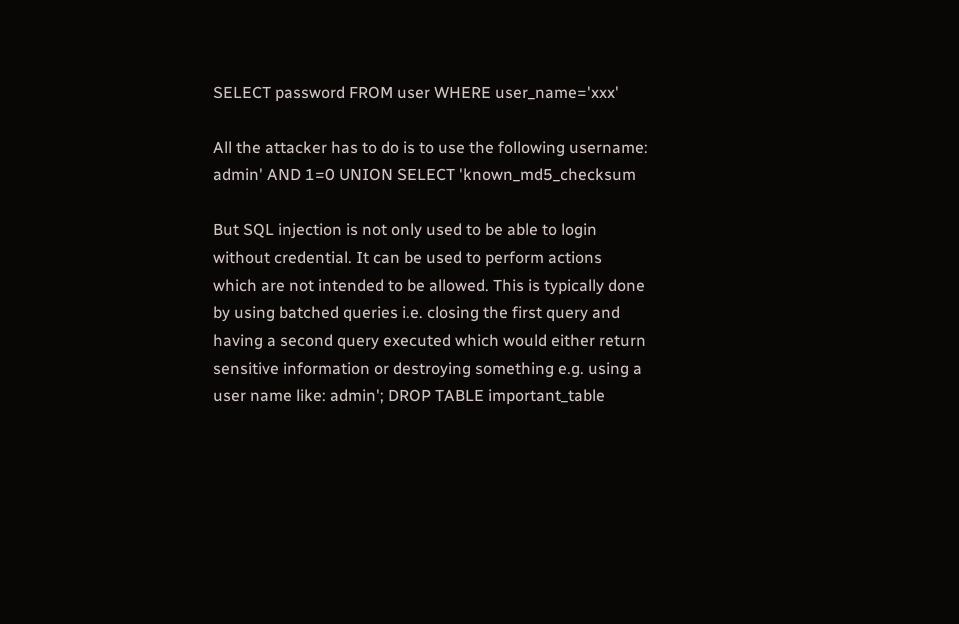SELECT password FROM user WHERE user_name='xxx'

All the attacker has to do is to use the following username: admin' AND 1=0 UNION SELECT 'known_md5_checksum

But SQL injection is not only used to be able to login without credential. It can be used to perform actions which are not intended to be allowed. This is typically done by using batched queries i.e. closing the first query and having a second query executed which would either return sensitive information or destroying something e.g. using a user name like: admin'; DROP TABLE important_table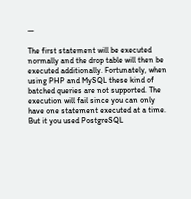—

The first statement will be executed normally and the drop table will then be executed additionally. Fortunately, when using PHP and MySQL these kind of batched queries are not supported. The execution will fail since you can only have one statement executed at a time. But it you used PostgreSQL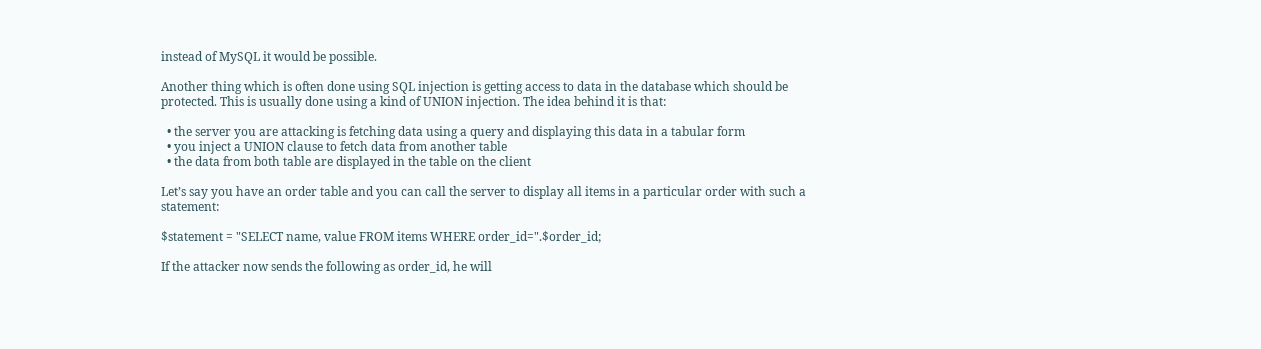instead of MySQL it would be possible.

Another thing which is often done using SQL injection is getting access to data in the database which should be protected. This is usually done using a kind of UNION injection. The idea behind it is that:

  • the server you are attacking is fetching data using a query and displaying this data in a tabular form
  • you inject a UNION clause to fetch data from another table
  • the data from both table are displayed in the table on the client

Let’s say you have an order table and you can call the server to display all items in a particular order with such a statement:

$statement = "SELECT name, value FROM items WHERE order_id=".$order_id;

If the attacker now sends the following as order_id, he will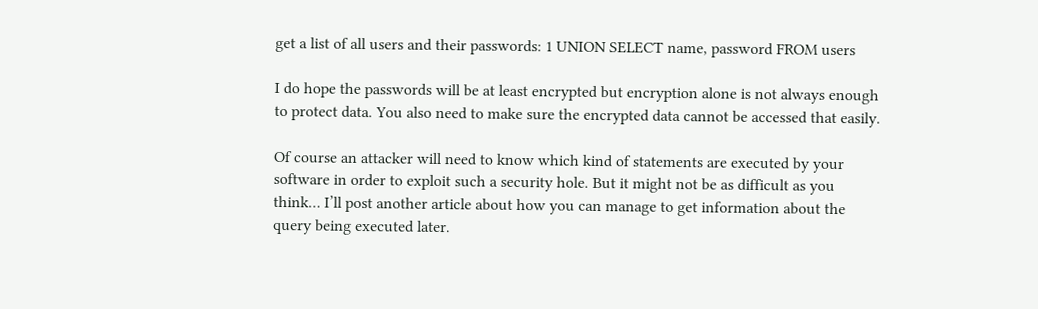get a list of all users and their passwords: 1 UNION SELECT name, password FROM users

I do hope the passwords will be at least encrypted but encryption alone is not always enough to protect data. You also need to make sure the encrypted data cannot be accessed that easily.

Of course an attacker will need to know which kind of statements are executed by your software in order to exploit such a security hole. But it might not be as difficult as you think… I’ll post another article about how you can manage to get information about the query being executed later.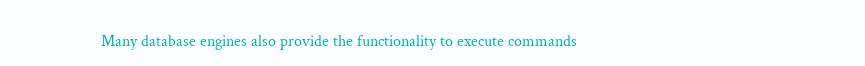Many database engines also provide the functionality to execute commands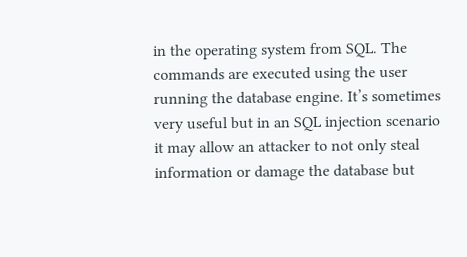in the operating system from SQL. The commands are executed using the user running the database engine. It’s sometimes very useful but in an SQL injection scenario it may allow an attacker to not only steal information or damage the database but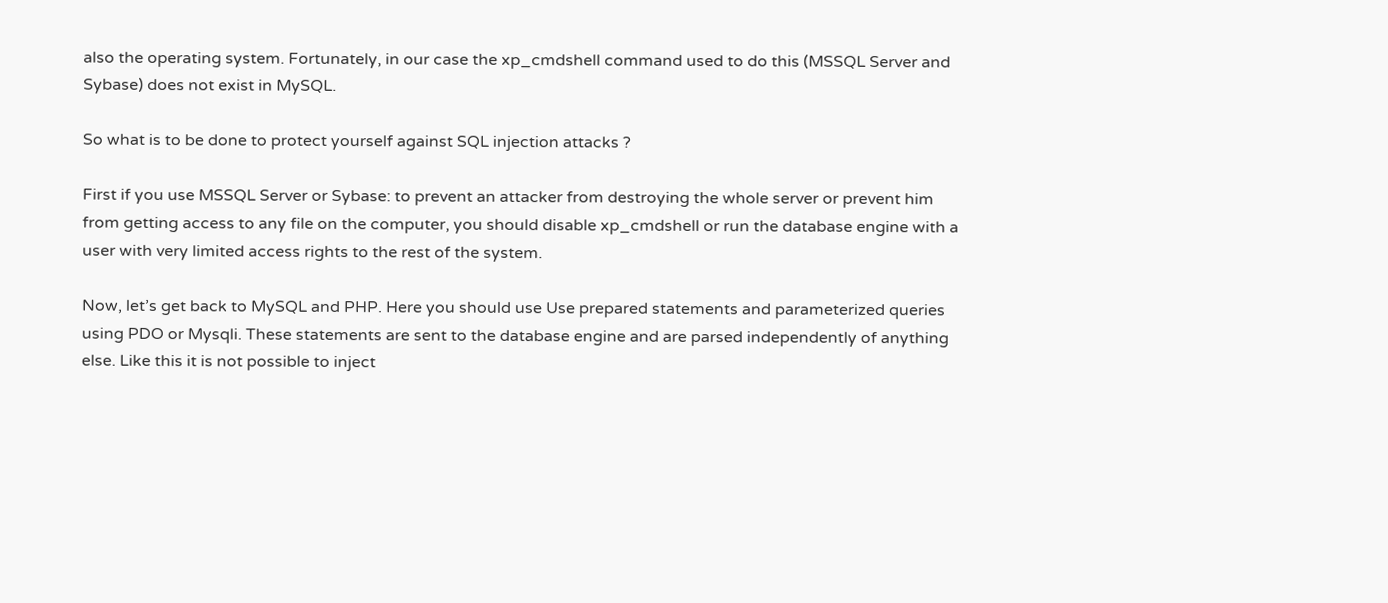also the operating system. Fortunately, in our case the xp_cmdshell command used to do this (MSSQL Server and Sybase) does not exist in MySQL.

So what is to be done to protect yourself against SQL injection attacks ?

First if you use MSSQL Server or Sybase: to prevent an attacker from destroying the whole server or prevent him from getting access to any file on the computer, you should disable xp_cmdshell or run the database engine with a user with very limited access rights to the rest of the system.

Now, let’s get back to MySQL and PHP. Here you should use Use prepared statements and parameterized queries using PDO or Mysqli. These statements are sent to the database engine and are parsed independently of anything else. Like this it is not possible to inject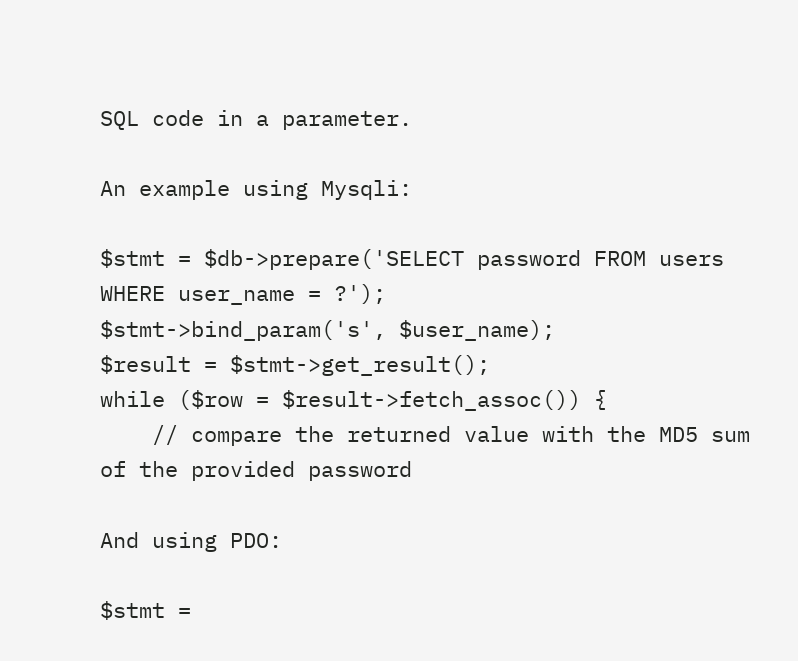SQL code in a parameter.

An example using Mysqli:

$stmt = $db->prepare('SELECT password FROM users WHERE user_name = ?');
$stmt->bind_param('s', $user_name);
$result = $stmt->get_result();
while ($row = $result->fetch_assoc()) {
    // compare the returned value with the MD5 sum of the provided password

And using PDO:

$stmt =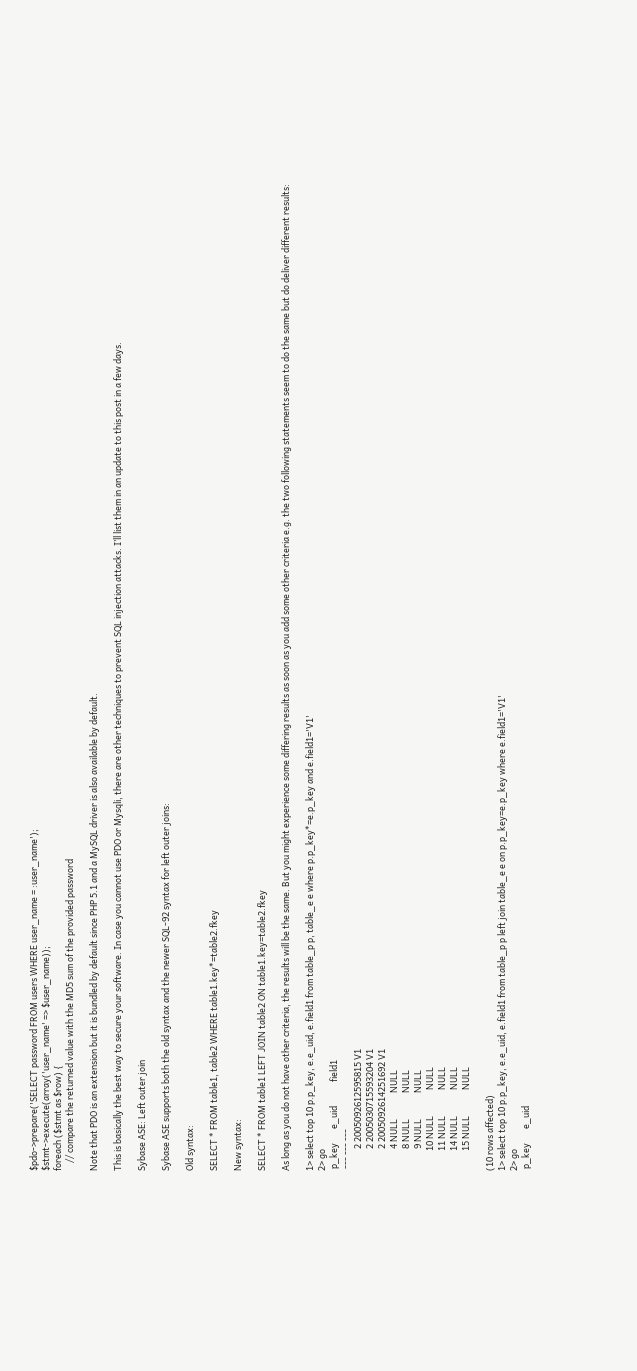$pdo->prepare('SELECT password FROM users WHERE user_name = :user_name');
$stmt->execute(array('user_name' => $user_name));
foreach ($stmt as $row) {
    // compare the returned value with the MD5 sum of the provided password

Note that PDO is an extension but it is bundled by default since PHP 5.1 and a MySQL driver is also available by default.

This is basically the best way to secure your software. In case you cannot use PDO or Mysqli, there are other techniques to prevent SQL injection attacks. I’ll list them in an update to this post in a few days.

Sybase ASE: Left outer join

Sybase ASE supports both the old syntax and the newer SQL-92 syntax for left outer joins:

Old syntax:

SELECT * FROM table1, table2 WHERE table1.key*=table2.fkey

New syntax:

SELECT * FROM table1 LEFT JOIN table2 ON table1.key=table2.fkey

As long as you do not have other criteria, the results will be the same. But you might experience some differing results as soon as you add some other criteria e.g. the two following statements seem to do the same but do deliver different results:

1> select top 10 p.p_key, e.e_uid, e.field1 from table_p p, table_e e where p.p_key*=e.p_key and e.field1='V1'
2> go
 p_key       e_uid            field1
 --- --- ---
           2 2005092612595815 V1
           2 2005030715593204 V1
           2 2005092614251692 V1
           4 NULL             NULL
           8 NULL             NULL
           9 NULL             NULL
          10 NULL             NULL
          11 NULL             NULL
          14 NULL             NULL
          15 NULL             NULL

(10 rows affected)
1> select top 10 p.p_key, e.e_uid, e.field1 from table_p p left join table_e e on p.p_key=e.p_key where e.field1='V1'
2> go
 p_key       e_uid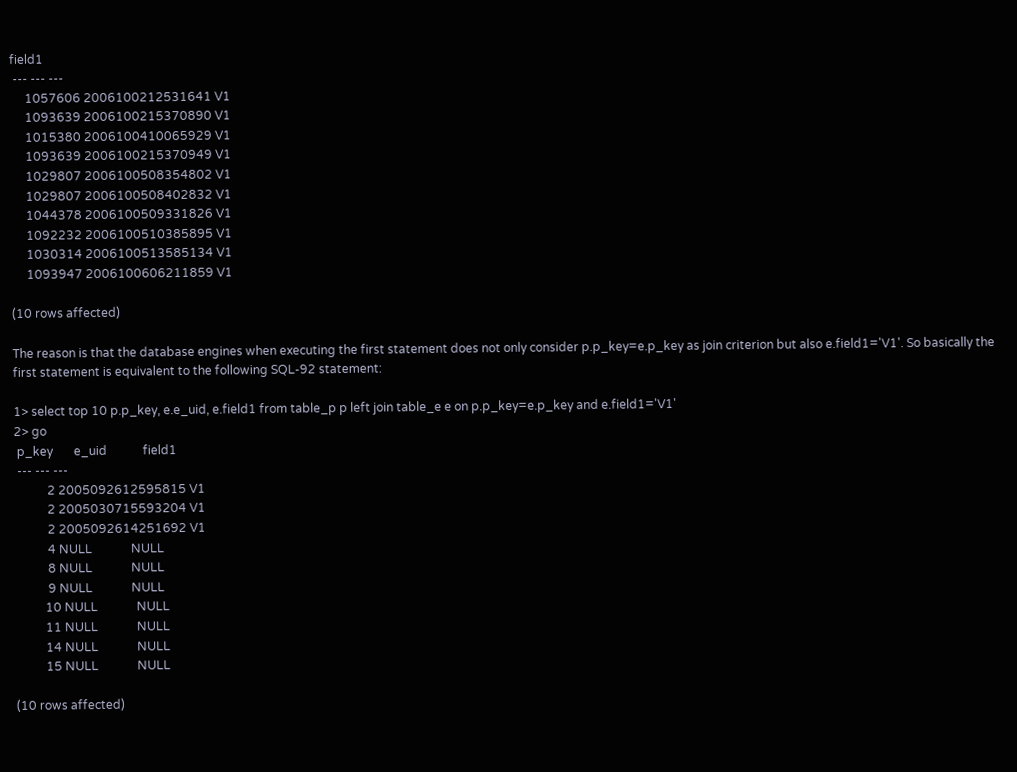field1
 --- --- ---
     1057606 2006100212531641 V1
     1093639 2006100215370890 V1
     1015380 2006100410065929 V1
     1093639 2006100215370949 V1
     1029807 2006100508354802 V1
     1029807 2006100508402832 V1
     1044378 2006100509331826 V1
     1092232 2006100510385895 V1
     1030314 2006100513585134 V1
     1093947 2006100606211859 V1

(10 rows affected)

The reason is that the database engines when executing the first statement does not only consider p.p_key=e.p_key as join criterion but also e.field1='V1'. So basically the first statement is equivalent to the following SQL-92 statement:

1> select top 10 p.p_key, e.e_uid, e.field1 from table_p p left join table_e e on p.p_key=e.p_key and e.field1='V1'
2> go
 p_key       e_uid            field1
 --- --- ---
           2 2005092612595815 V1
           2 2005030715593204 V1
           2 2005092614251692 V1
           4 NULL             NULL
           8 NULL             NULL
           9 NULL             NULL
          10 NULL             NULL
          11 NULL             NULL
          14 NULL             NULL
          15 NULL             NULL

(10 rows affected)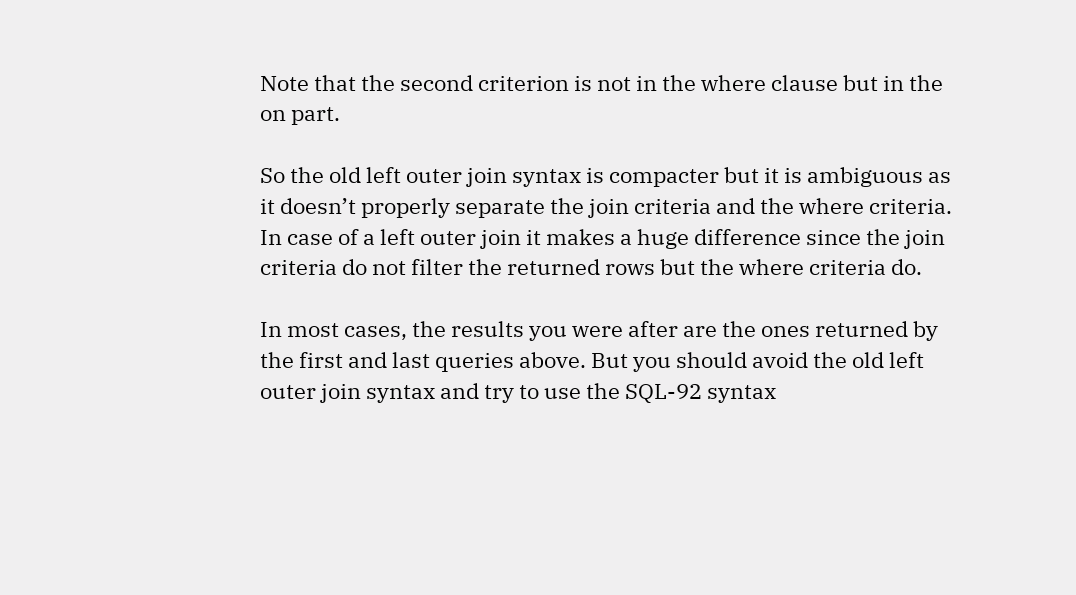Note that the second criterion is not in the where clause but in the on part.

So the old left outer join syntax is compacter but it is ambiguous as it doesn’t properly separate the join criteria and the where criteria. In case of a left outer join it makes a huge difference since the join criteria do not filter the returned rows but the where criteria do.

In most cases, the results you were after are the ones returned by the first and last queries above. But you should avoid the old left outer join syntax and try to use the SQL-92 syntax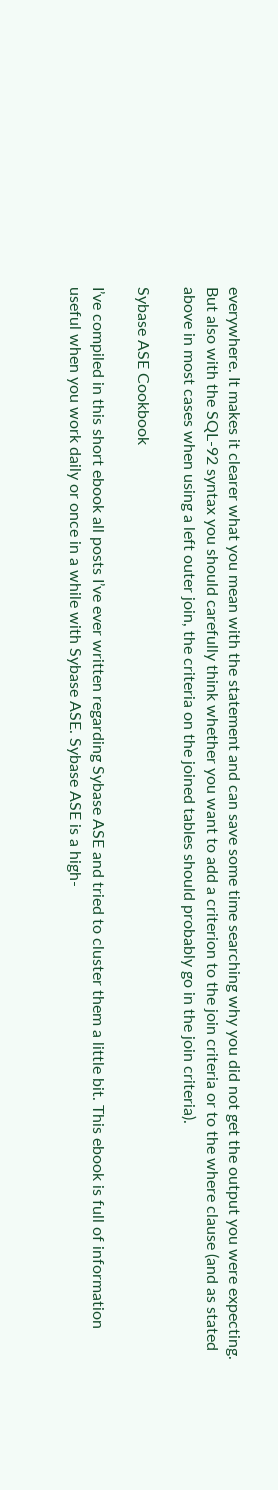everywhere. It makes it clearer what you mean with the statement and can save some time searching why you did not get the output you were expecting. But also with the SQL-92 syntax you should carefully think whether you want to add a criterion to the join criteria or to the where clause (and as stated above in most cases when using a left outer join, the criteria on the joined tables should probably go in the join criteria).

Sybase ASE Cookbook

I’ve compiled in this short ebook all posts I’ve ever written regarding Sybase ASE and tried to cluster them a little bit. This ebook is full of information useful when you work daily or once in a while with Sybase ASE. Sybase ASE is a high-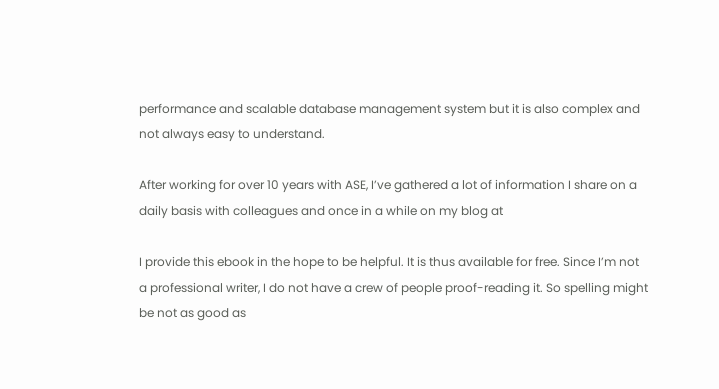performance and scalable database management system but it is also complex and not always easy to understand.

After working for over 10 years with ASE, I’ve gathered a lot of information I share on a daily basis with colleagues and once in a while on my blog at

I provide this ebook in the hope to be helpful. It is thus available for free. Since I’m not a professional writer, I do not have a crew of people proof-reading it. So spelling might be not as good as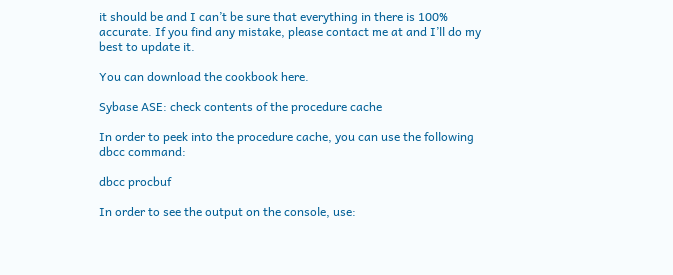it should be and I can’t be sure that everything in there is 100% accurate. If you find any mistake, please contact me at and I’ll do my best to update it.

You can download the cookbook here.

Sybase ASE: check contents of the procedure cache

In order to peek into the procedure cache, you can use the following dbcc command:

dbcc procbuf

In order to see the output on the console, use: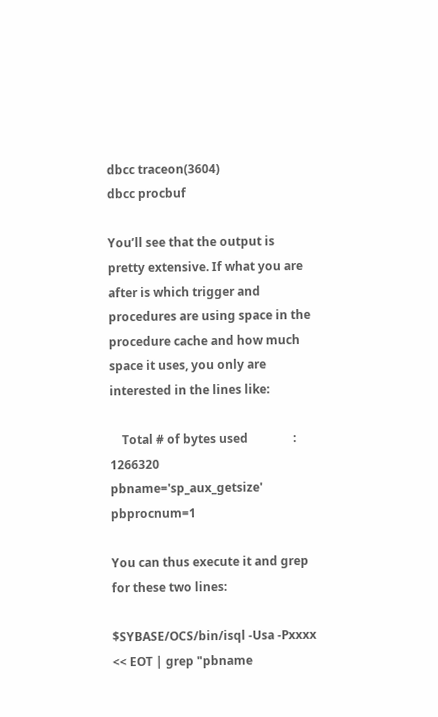dbcc traceon(3604)
dbcc procbuf

You’ll see that the output is pretty extensive. If what you are after is which trigger and procedures are using space in the procedure cache and how much space it uses, you only are interested in the lines like:

    Total # of bytes used               : 1266320
pbname='sp_aux_getsize'   pbprocnum=1

You can thus execute it and grep for these two lines:

$SYBASE/OCS/bin/isql -Usa -Pxxxx << EOT | grep "pbname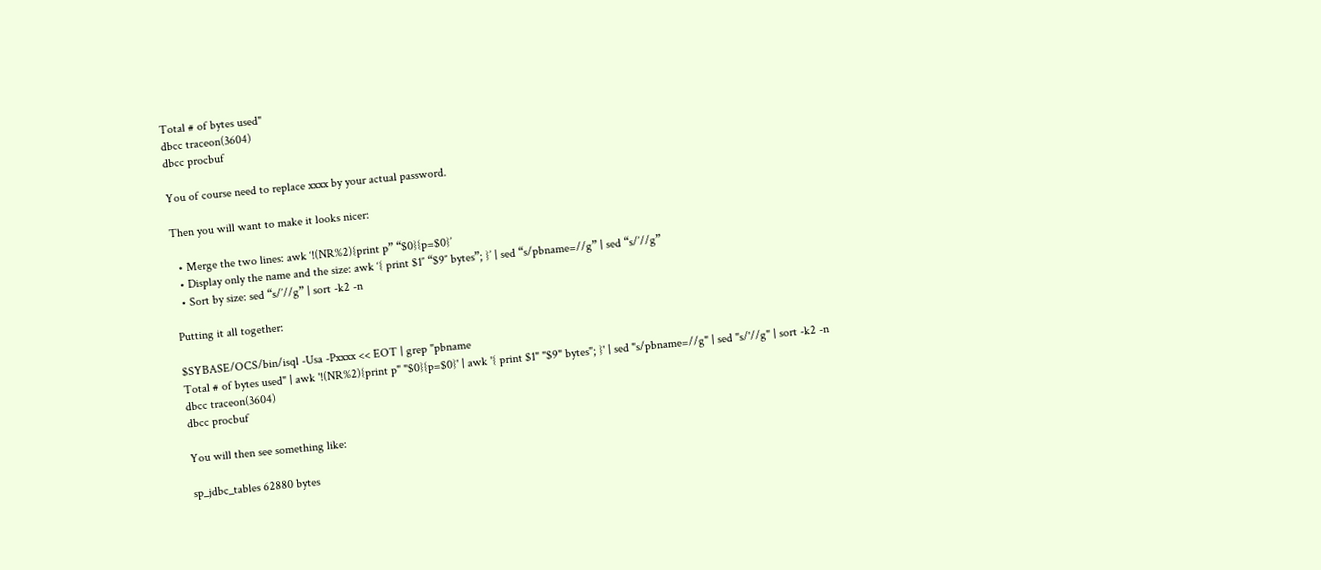Total # of bytes used"
dbcc traceon(3604)
dbcc procbuf

You of course need to replace xxxx by your actual password.

Then you will want to make it looks nicer:

  • Merge the two lines: awk ‘!(NR%2){print p” “$0}{p=$0}’
  • Display only the name and the size: awk ‘{ print $1″ “$9″ bytes”; }’ | sed “s/pbname=//g” | sed “s/’//g”
  • Sort by size: sed “s/’//g” | sort -k2 -n

Putting it all together:

$SYBASE/OCS/bin/isql -Usa -Pxxxx << EOT | grep "pbname
Total # of bytes used" | awk '!(NR%2){print p" "$0}{p=$0}' | awk '{ print $1" "$9" bytes"; }' | sed "s/pbname=//g" | sed "s/'//g" | sort -k2 -n
dbcc traceon(3604)
dbcc procbuf

You will then see something like:

sp_jdbc_tables 62880 bytes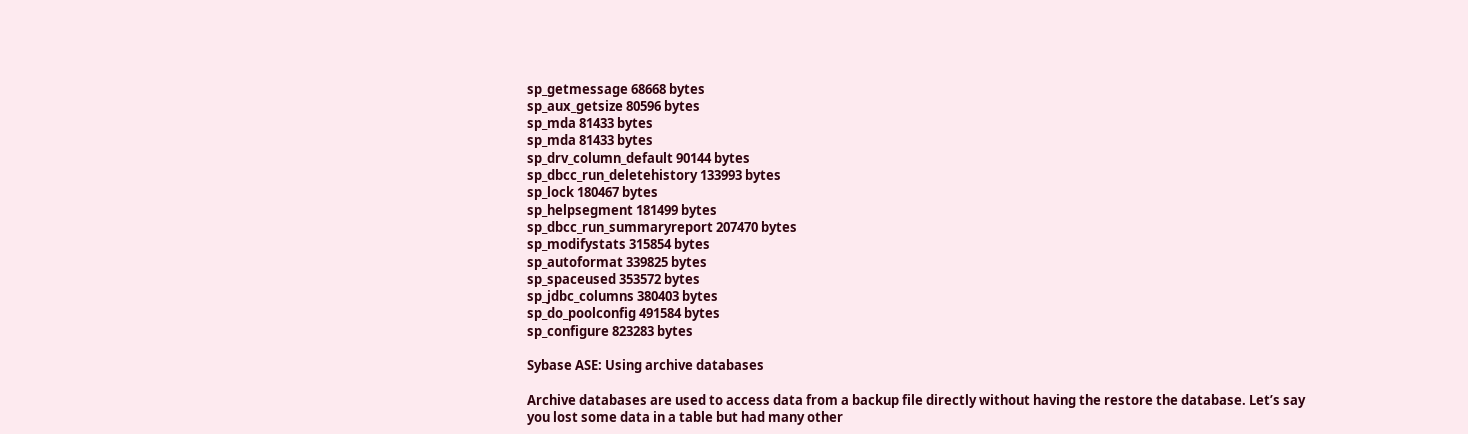sp_getmessage 68668 bytes
sp_aux_getsize 80596 bytes
sp_mda 81433 bytes
sp_mda 81433 bytes
sp_drv_column_default 90144 bytes
sp_dbcc_run_deletehistory 133993 bytes
sp_lock 180467 bytes
sp_helpsegment 181499 bytes
sp_dbcc_run_summaryreport 207470 bytes
sp_modifystats 315854 bytes
sp_autoformat 339825 bytes
sp_spaceused 353572 bytes
sp_jdbc_columns 380403 bytes
sp_do_poolconfig 491584 bytes
sp_configure 823283 bytes

Sybase ASE: Using archive databases

Archive databases are used to access data from a backup file directly without having the restore the database. Let’s say you lost some data in a table but had many other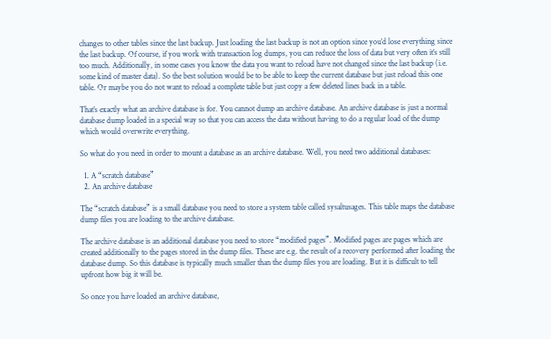changes to other tables since the last backup. Just loading the last backup is not an option since you’d lose everything since the last backup. Of course, if you work with transaction log dumps, you can reduce the loss of data but very often it’s still too much. Additionally, in some cases you know the data you want to reload have not changed since the last backup (i.e. some kind of master data). So the best solution would be to be able to keep the current database but just reload this one table. Or maybe you do not want to reload a complete table but just copy a few deleted lines back in a table.

That’s exactly what an archive database is for. You cannot dump an archive database. An archive database is just a normal database dump loaded in a special way so that you can access the data without having to do a regular load of the dump which would overwrite everything.

So what do you need in order to mount a database as an archive database. Well, you need two additional databases:

  1. A “scratch database”
  2. An archive database

The “scratch database” is a small database you need to store a system table called sysaltusages. This table maps the database dump files you are loading to the archive database.

The archive database is an additional database you need to store “modified pages”. Modified pages are pages which are created additionally to the pages stored in the dump files. These are e.g. the result of a recovery performed after loading the database dump. So this database is typically much smaller than the dump files you are loading. But it is difficult to tell upfront how big it will be.

So once you have loaded an archive database,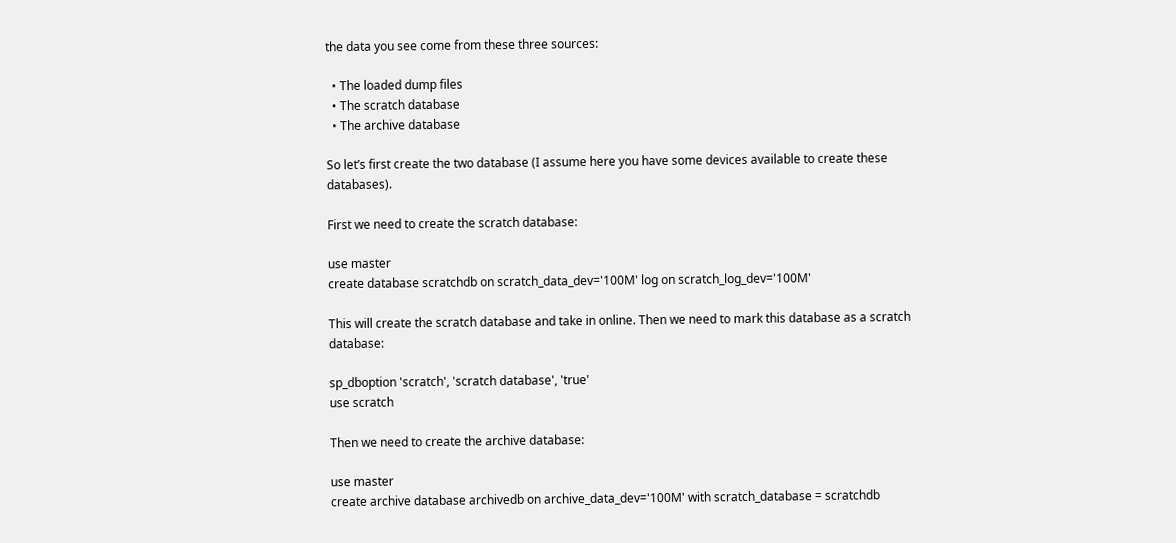the data you see come from these three sources:

  • The loaded dump files
  • The scratch database
  • The archive database

So let’s first create the two database (I assume here you have some devices available to create these databases).

First we need to create the scratch database:

use master
create database scratchdb on scratch_data_dev='100M' log on scratch_log_dev='100M'

This will create the scratch database and take in online. Then we need to mark this database as a scratch database:

sp_dboption 'scratch', 'scratch database', 'true'
use scratch

Then we need to create the archive database:

use master
create archive database archivedb on archive_data_dev='100M' with scratch_database = scratchdb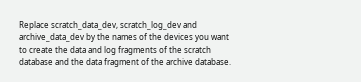Replace scratch_data_dev, scratch_log_dev and archive_data_dev by the names of the devices you want to create the data and log fragments of the scratch database and the data fragment of the archive database.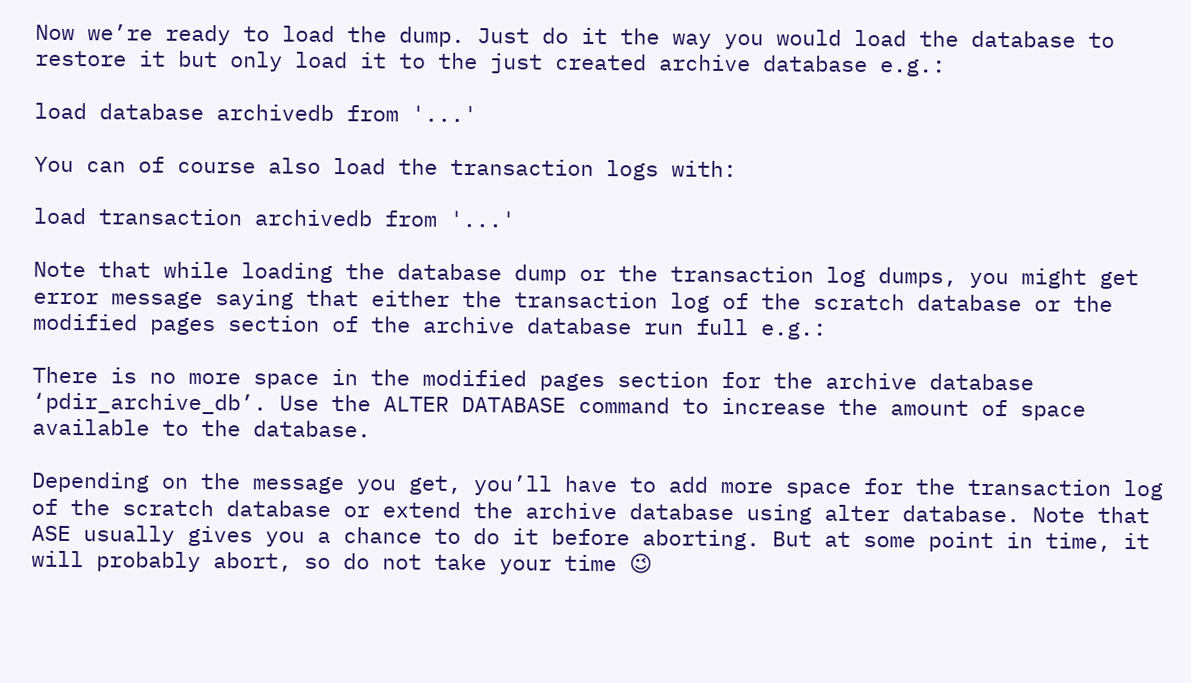Now we’re ready to load the dump. Just do it the way you would load the database to restore it but only load it to the just created archive database e.g.:

load database archivedb from '...'

You can of course also load the transaction logs with:

load transaction archivedb from '...'

Note that while loading the database dump or the transaction log dumps, you might get error message saying that either the transaction log of the scratch database or the modified pages section of the archive database run full e.g.:

There is no more space in the modified pages section for the archive database ‘pdir_archive_db’. Use the ALTER DATABASE command to increase the amount of space available to the database.

Depending on the message you get, you’ll have to add more space for the transaction log of the scratch database or extend the archive database using alter database. Note that ASE usually gives you a chance to do it before aborting. But at some point in time, it will probably abort, so do not take your time 😉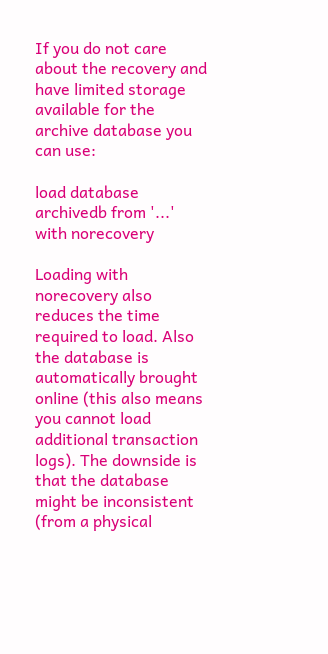If you do not care about the recovery and have limited storage available for the archive database you can use:

load database archivedb from '...' with norecovery

Loading with norecovery also reduces the time required to load. Also the database is automatically brought online (this also means you cannot load additional transaction logs). The downside is that the database might be inconsistent (from a physical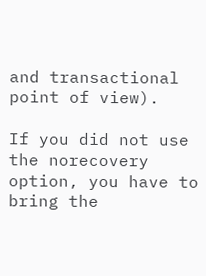and transactional point of view).

If you did not use the norecovery option, you have to bring the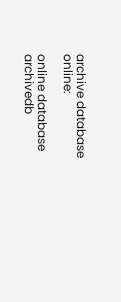archive database online:

online database archivedb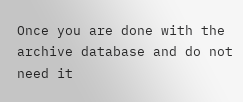Once you are done with the archive database and do not need it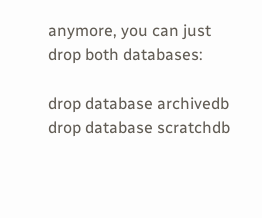anymore, you can just drop both databases:

drop database archivedb
drop database scratchdb